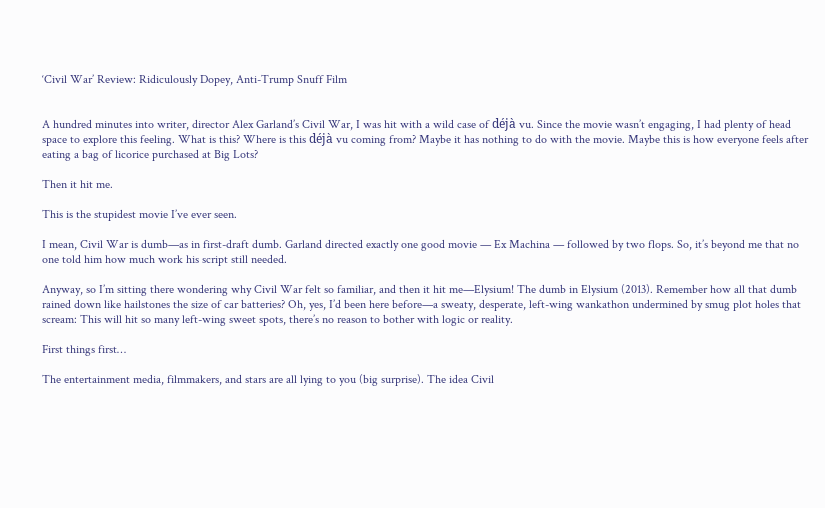‘Civil War’ Review: Ridiculously Dopey, Anti-Trump Snuff Film


A hundred minutes into writer, director Alex Garland’s Civil War, I was hit with a wild case of déjà vu. Since the movie wasn’t engaging, I had plenty of head space to explore this feeling. What is this? Where is this déjà vu coming from? Maybe it has nothing to do with the movie. Maybe this is how everyone feels after eating a bag of licorice purchased at Big Lots?

Then it hit me.

This is the stupidest movie I’ve ever seen.

I mean, Civil War is dumb—as in first-draft dumb. Garland directed exactly one good movie — Ex Machina — followed by two flops. So, it’s beyond me that no one told him how much work his script still needed.

Anyway, so I’m sitting there wondering why Civil War felt so familiar, and then it hit me—Elysium! The dumb in Elysium (2013). Remember how all that dumb rained down like hailstones the size of car batteries? Oh, yes, I’d been here before—a sweaty, desperate, left-wing wankathon undermined by smug plot holes that scream: This will hit so many left-wing sweet spots, there’s no reason to bother with logic or reality.

First things first…

The entertainment media, filmmakers, and stars are all lying to you (big surprise). The idea Civil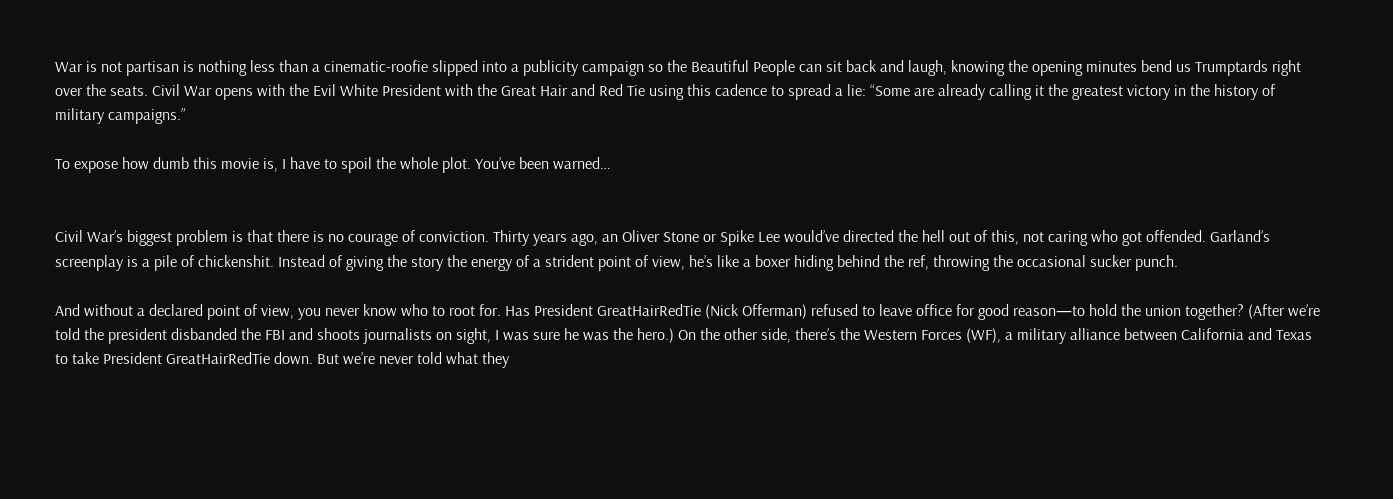War is not partisan is nothing less than a cinematic-roofie slipped into a publicity campaign so the Beautiful People can sit back and laugh, knowing the opening minutes bend us Trumptards right over the seats. Civil War opens with the Evil White President with the Great Hair and Red Tie using this cadence to spread a lie: “Some are already calling it the greatest victory in the history of military campaigns.”

To expose how dumb this movie is, I have to spoil the whole plot. You’ve been warned…


Civil War’s biggest problem is that there is no courage of conviction. Thirty years ago, an Oliver Stone or Spike Lee would’ve directed the hell out of this, not caring who got offended. Garland’s screenplay is a pile of chickenshit. Instead of giving the story the energy of a strident point of view, he’s like a boxer hiding behind the ref, throwing the occasional sucker punch.

And without a declared point of view, you never know who to root for. Has President GreatHairRedTie (Nick Offerman) refused to leave office for good reason—to hold the union together? (After we’re told the president disbanded the FBI and shoots journalists on sight, I was sure he was the hero.) On the other side, there’s the Western Forces (WF), a military alliance between California and Texas to take President GreatHairRedTie down. But we’re never told what they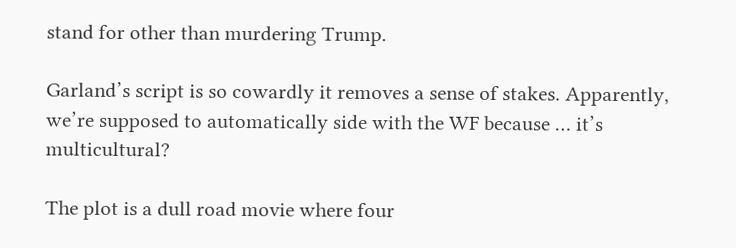stand for other than murdering Trump.

Garland’s script is so cowardly it removes a sense of stakes. Apparently, we’re supposed to automatically side with the WF because … it’s multicultural?

The plot is a dull road movie where four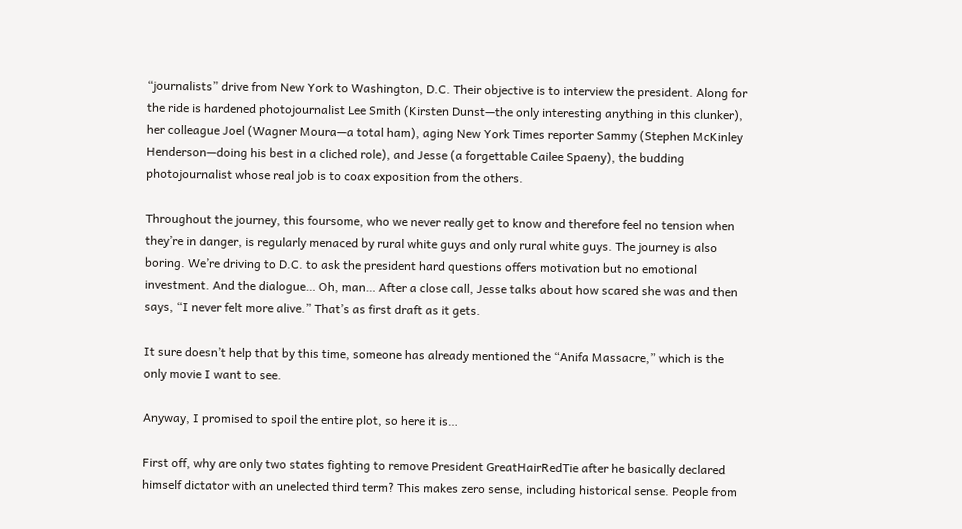“journalists” drive from New York to Washington, D.C. Their objective is to interview the president. Along for the ride is hardened photojournalist Lee Smith (Kirsten Dunst—the only interesting anything in this clunker), her colleague Joel (Wagner Moura—a total ham), aging New York Times reporter Sammy (Stephen McKinley Henderson—doing his best in a cliched role), and Jesse (a forgettable Cailee Spaeny), the budding photojournalist whose real job is to coax exposition from the others.

Throughout the journey, this foursome, who we never really get to know and therefore feel no tension when they’re in danger, is regularly menaced by rural white guys and only rural white guys. The journey is also boring. We’re driving to D.C. to ask the president hard questions offers motivation but no emotional investment. And the dialogue… Oh, man… After a close call, Jesse talks about how scared she was and then says, “I never felt more alive.” That’s as first draft as it gets.

It sure doesn’t help that by this time, someone has already mentioned the “Anifa Massacre,” which is the only movie I want to see.

Anyway, I promised to spoil the entire plot, so here it is…

First off, why are only two states fighting to remove President GreatHairRedTie after he basically declared himself dictator with an unelected third term? This makes zero sense, including historical sense. People from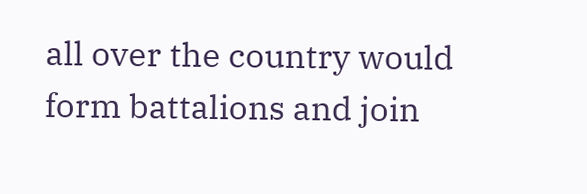all over the country would form battalions and join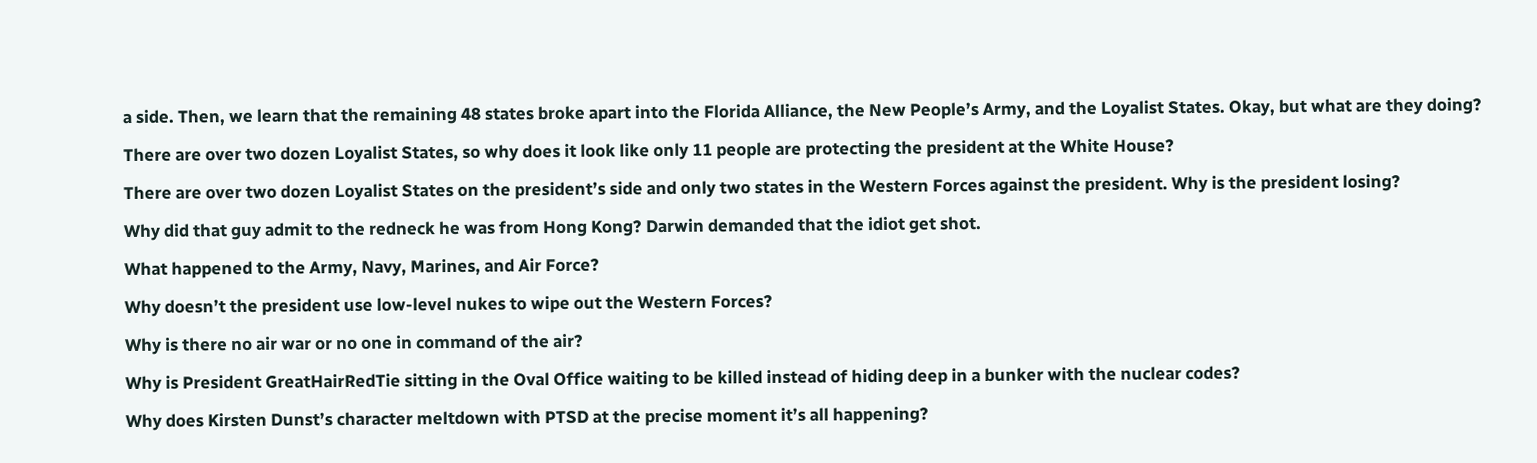a side. Then, we learn that the remaining 48 states broke apart into the Florida Alliance, the New People’s Army, and the Loyalist States. Okay, but what are they doing?

There are over two dozen Loyalist States, so why does it look like only 11 people are protecting the president at the White House?

There are over two dozen Loyalist States on the president’s side and only two states in the Western Forces against the president. Why is the president losing?

Why did that guy admit to the redneck he was from Hong Kong? Darwin demanded that the idiot get shot.

What happened to the Army, Navy, Marines, and Air Force?

Why doesn’t the president use low-level nukes to wipe out the Western Forces?

Why is there no air war or no one in command of the air?

Why is President GreatHairRedTie sitting in the Oval Office waiting to be killed instead of hiding deep in a bunker with the nuclear codes?

Why does Kirsten Dunst’s character meltdown with PTSD at the precise moment it’s all happening?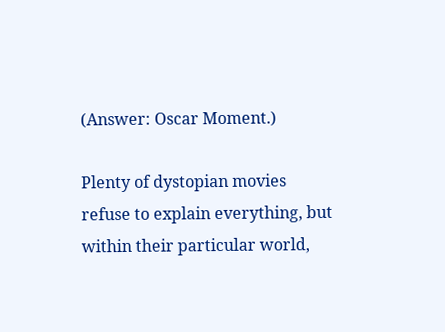(Answer: Oscar Moment.)

Plenty of dystopian movies refuse to explain everything, but within their particular world,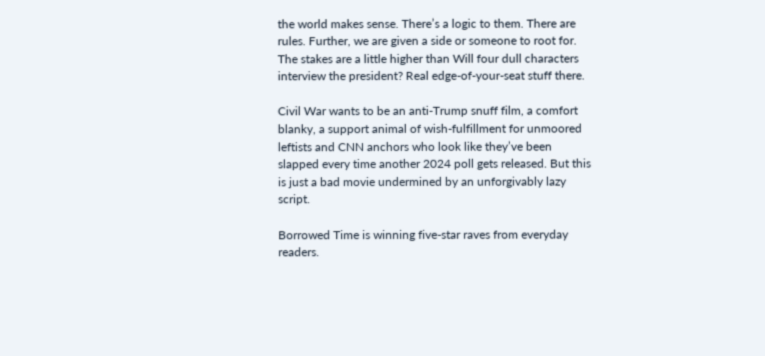the world makes sense. There’s a logic to them. There are rules. Further, we are given a side or someone to root for. The stakes are a little higher than Will four dull characters interview the president? Real edge-of-your-seat stuff there.

Civil War wants to be an anti-Trump snuff film, a comfort blanky, a support animal of wish-fulfillment for unmoored leftists and CNN anchors who look like they’ve been slapped every time another 2024 poll gets released. But this is just a bad movie undermined by an unforgivably lazy script.

Borrowed Time is winning five-star raves from everyday readers.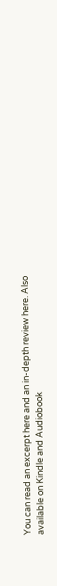You can read an excerpt here and an in-depth review here. Also available on Kindle and Audiobook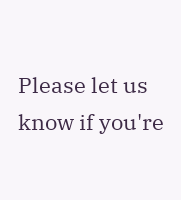Please let us know if you're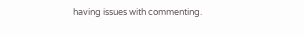having issues with commenting.